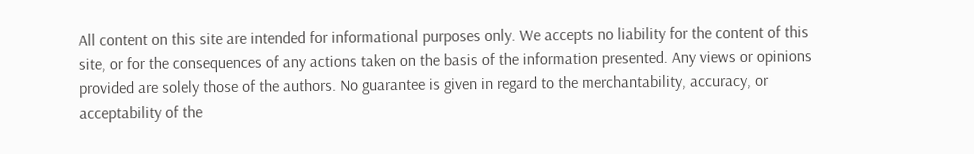All content on this site are intended for informational purposes only. We accepts no liability for the content of this site, or for the consequences of any actions taken on the basis of the information presented. Any views or opinions provided are solely those of the authors. No guarantee is given in regard to the merchantability, accuracy, or acceptability of the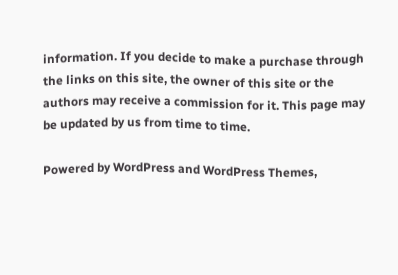information. If you decide to make a purchase through the links on this site, the owner of this site or the authors may receive a commission for it. This page may be updated by us from time to time.

Powered by WordPress and WordPress Themes,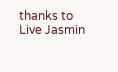thanks to Live Jasmin